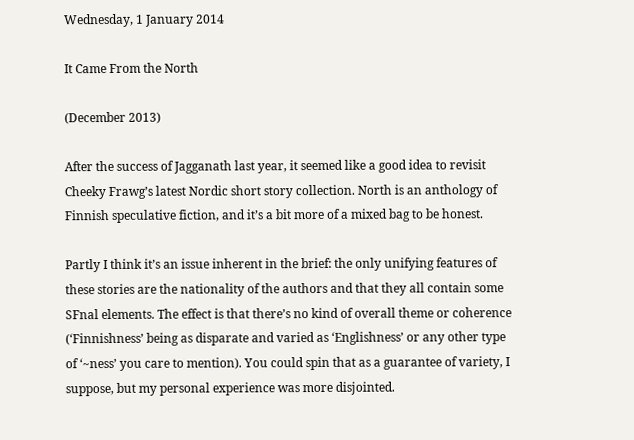Wednesday, 1 January 2014

It Came From the North

(December 2013)

After the success of Jagganath last year, it seemed like a good idea to revisit Cheeky Frawg’s latest Nordic short story collection. North is an anthology of Finnish speculative fiction, and it’s a bit more of a mixed bag to be honest.

Partly I think it’s an issue inherent in the brief: the only unifying features of these stories are the nationality of the authors and that they all contain some SFnal elements. The effect is that there’s no kind of overall theme or coherence (‘Finnishness’ being as disparate and varied as ‘Englishness’ or any other type of ‘~ness’ you care to mention). You could spin that as a guarantee of variety, I suppose, but my personal experience was more disjointed.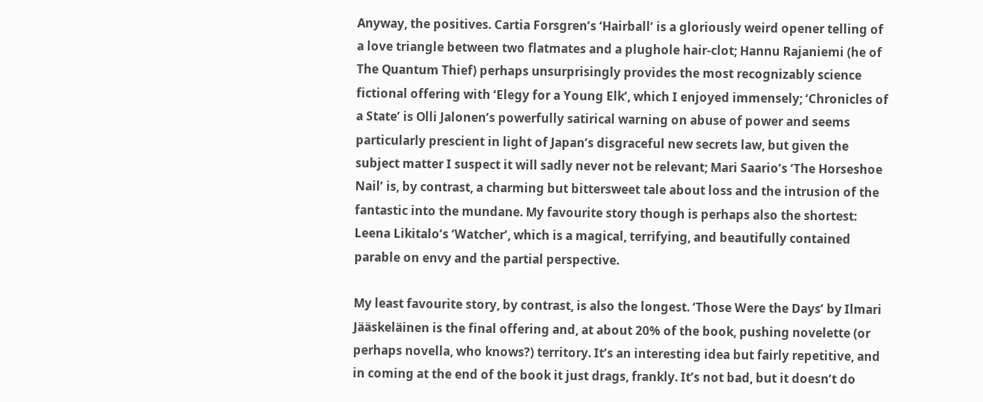Anyway, the positives. Cartia Forsgren’s ‘Hairball’ is a gloriously weird opener telling of a love triangle between two flatmates and a plughole hair-clot; Hannu Rajaniemi (he of The Quantum Thief) perhaps unsurprisingly provides the most recognizably science fictional offering with ‘Elegy for a Young Elk’, which I enjoyed immensely; ‘Chronicles of a State’ is Olli Jalonen’s powerfully satirical warning on abuse of power and seems particularly prescient in light of Japan’s disgraceful new secrets law, but given the subject matter I suspect it will sadly never not be relevant; Mari Saario’s ‘The Horseshoe Nail’ is, by contrast, a charming but bittersweet tale about loss and the intrusion of the fantastic into the mundane. My favourite story though is perhaps also the shortest: Leena Likitalo’s ‘Watcher’, which is a magical, terrifying, and beautifully contained parable on envy and the partial perspective.

My least favourite story, by contrast, is also the longest. ‘Those Were the Days’ by Ilmari Jääskeläinen is the final offering and, at about 20% of the book, pushing novelette (or perhaps novella, who knows?) territory. It’s an interesting idea but fairly repetitive, and in coming at the end of the book it just drags, frankly. It’s not bad, but it doesn’t do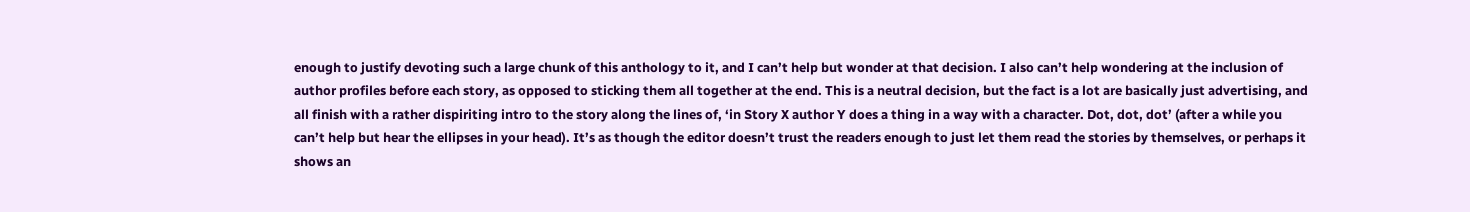enough to justify devoting such a large chunk of this anthology to it, and I can’t help but wonder at that decision. I also can’t help wondering at the inclusion of author profiles before each story, as opposed to sticking them all together at the end. This is a neutral decision, but the fact is a lot are basically just advertising, and all finish with a rather dispiriting intro to the story along the lines of, ‘in Story X author Y does a thing in a way with a character. Dot, dot, dot’ (after a while you can’t help but hear the ellipses in your head). It’s as though the editor doesn’t trust the readers enough to just let them read the stories by themselves, or perhaps it shows an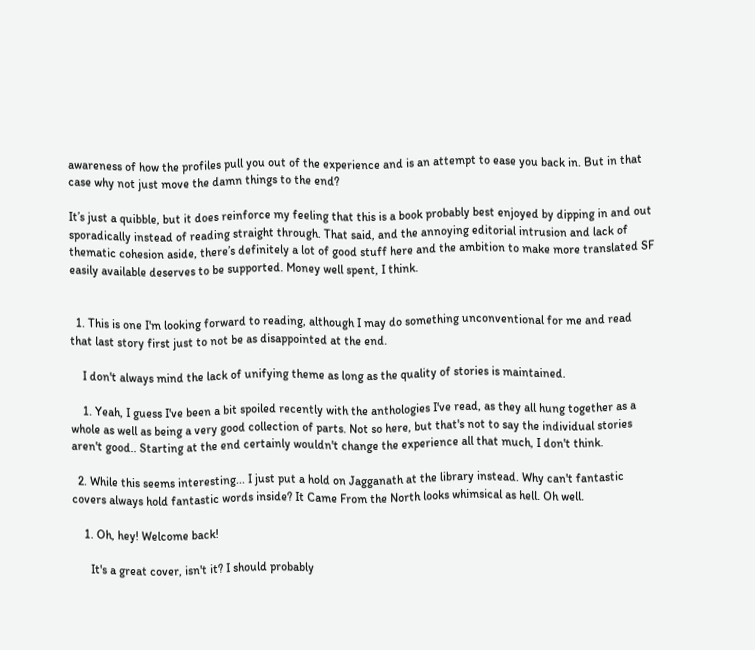awareness of how the profiles pull you out of the experience and is an attempt to ease you back in. But in that case why not just move the damn things to the end?

It’s just a quibble, but it does reinforce my feeling that this is a book probably best enjoyed by dipping in and out sporadically instead of reading straight through. That said, and the annoying editorial intrusion and lack of thematic cohesion aside, there’s definitely a lot of good stuff here and the ambition to make more translated SF easily available deserves to be supported. Money well spent, I think.


  1. This is one I'm looking forward to reading, although I may do something unconventional for me and read that last story first just to not be as disappointed at the end.

    I don't always mind the lack of unifying theme as long as the quality of stories is maintained.

    1. Yeah, I guess I've been a bit spoiled recently with the anthologies I've read, as they all hung together as a whole as well as being a very good collection of parts. Not so here, but that's not to say the individual stories aren't good.. Starting at the end certainly wouldn't change the experience all that much, I don't think.

  2. While this seems interesting... I just put a hold on Jagganath at the library instead. Why can't fantastic covers always hold fantastic words inside? It Came From the North looks whimsical as hell. Oh well.

    1. Oh, hey! Welcome back!

      It's a great cover, isn't it? I should probably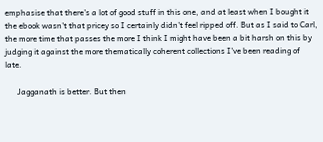emphasise that there's a lot of good stuff in this one, and at least when I bought it the ebook wasn't that pricey so I certainly didn't feel ripped off. But as I said to Carl, the more time that passes the more I think I might have been a bit harsh on this by judging it against the more thematically coherent collections I've been reading of late.

      Jagganath is better. But then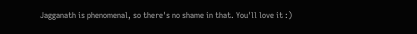Jagganath is phenomenal, so there's no shame in that. You'll love it :)